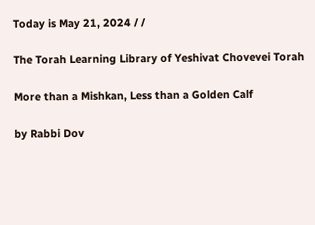Today is May 21, 2024 / /

The Torah Learning Library of Yeshivat Chovevei Torah

More than a Mishkan, Less than a Golden Calf

by Rabbi Dov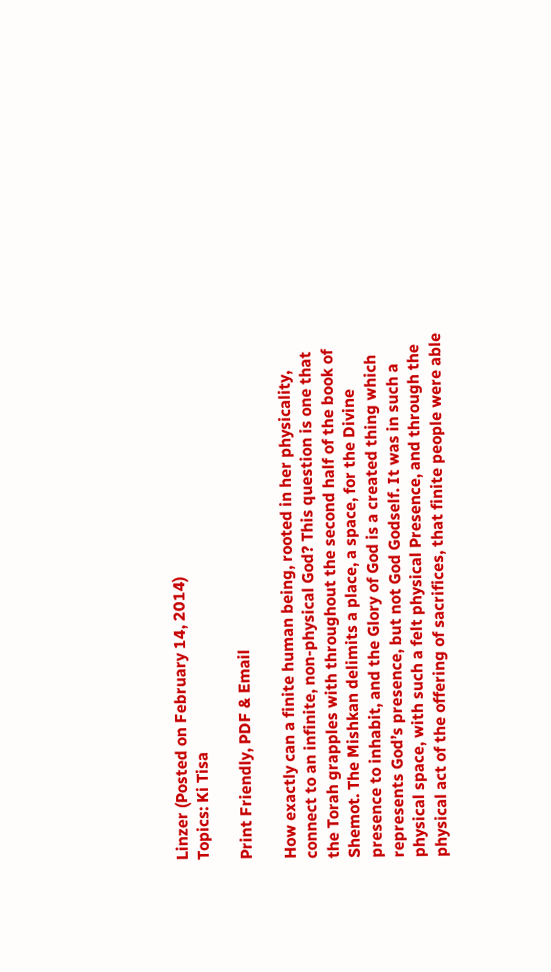Linzer (Posted on February 14, 2014)
Topics: Ki Tisa

Print Friendly, PDF & Email

How exactly can a finite human being, rooted in her physicality, connect to an infinite, non-physical God? This question is one that the Torah grapples with throughout the second half of the book of Shemot. The Mishkan delimits a place, a space, for the Divine presence to inhabit, and the Glory of God is a created thing which represents God’s presence, but not God Godself. It was in such a physical space, with such a felt physical Presence, and through the physical act of the offering of sacrifices, that finite people were able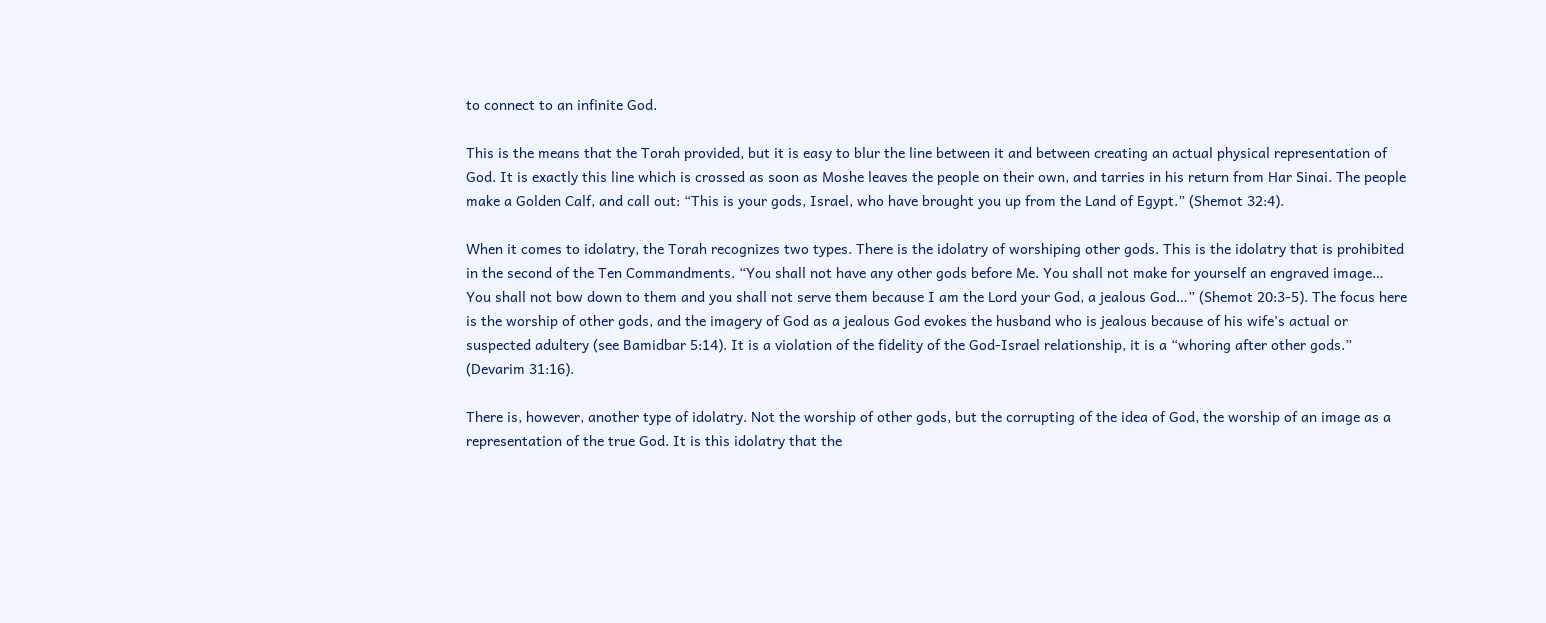to connect to an infinite God.

This is the means that the Torah provided, but it is easy to blur the line between it and between creating an actual physical representation of God. It is exactly this line which is crossed as soon as Moshe leaves the people on their own, and tarries in his return from Har Sinai. The people make a Golden Calf, and call out: “This is your gods, Israel, who have brought you up from the Land of Egypt.” (Shemot 32:4).

When it comes to idolatry, the Torah recognizes two types. There is the idolatry of worshiping other gods. This is the idolatry that is prohibited in the second of the Ten Commandments. “You shall not have any other gods before Me. You shall not make for yourself an engraved image… You shall not bow down to them and you shall not serve them because I am the Lord your God, a jealous God…” (Shemot 20:3-5). The focus here is the worship of other gods, and the imagery of God as a jealous God evokes the husband who is jealous because of his wife’s actual or suspected adultery (see Bamidbar 5:14). It is a violation of the fidelity of the God-Israel relationship, it is a “whoring after other gods.” (Devarim 31:16).

There is, however, another type of idolatry. Not the worship of other gods, but the corrupting of the idea of God, the worship of an image as a representation of the true God. It is this idolatry that the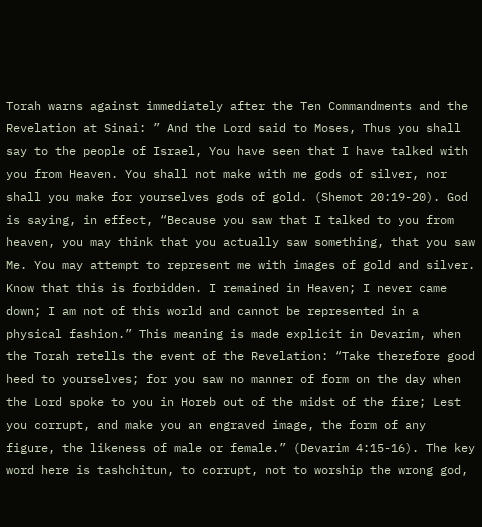Torah warns against immediately after the Ten Commandments and the Revelation at Sinai: ” And the Lord said to Moses, Thus you shall say to the people of Israel, You have seen that I have talked with you from Heaven. You shall not make with me gods of silver, nor shall you make for yourselves gods of gold. (Shemot 20:19-20). God is saying, in effect, “Because you saw that I talked to you from heaven, you may think that you actually saw something, that you saw Me. You may attempt to represent me with images of gold and silver. Know that this is forbidden. I remained in Heaven; I never came down; I am not of this world and cannot be represented in a physical fashion.” This meaning is made explicit in Devarim, when the Torah retells the event of the Revelation: “Take therefore good heed to yourselves; for you saw no manner of form on the day when the Lord spoke to you in Horeb out of the midst of the fire; Lest you corrupt, and make you an engraved image, the form of any figure, the likeness of male or female.” (Devarim 4:15-16). The key word here is tashchitun, to corrupt, not to worship the wrong god,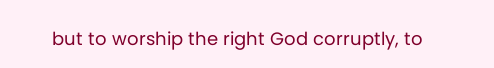but to worship the right God corruptly, to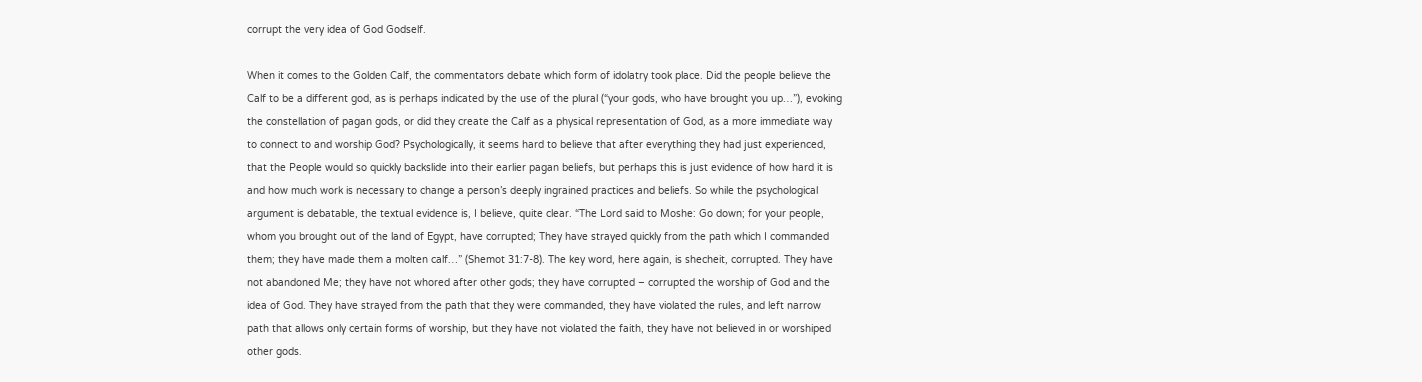corrupt the very idea of God Godself.

When it comes to the Golden Calf, the commentators debate which form of idolatry took place. Did the people believe the Calf to be a different god, as is perhaps indicated by the use of the plural (“your gods, who have brought you up…”), evoking the constellation of pagan gods, or did they create the Calf as a physical representation of God, as a more immediate way to connect to and worship God? Psychologically, it seems hard to believe that after everything they had just experienced, that the People would so quickly backslide into their earlier pagan beliefs, but perhaps this is just evidence of how hard it is and how much work is necessary to change a person’s deeply ingrained practices and beliefs. So while the psychological argument is debatable, the textual evidence is, I believe, quite clear. “The Lord said to Moshe: Go down; for your people, whom you brought out of the land of Egypt, have corrupted; They have strayed quickly from the path which I commanded them; they have made them a molten calf…” (Shemot 31:7-8). The key word, here again, is shecheit, corrupted. They have not abandoned Me; they have not whored after other gods; they have corrupted – corrupted the worship of God and the idea of God. They have strayed from the path that they were commanded, they have violated the rules, and left narrow path that allows only certain forms of worship, but they have not violated the faith, they have not believed in or worshiped other gods.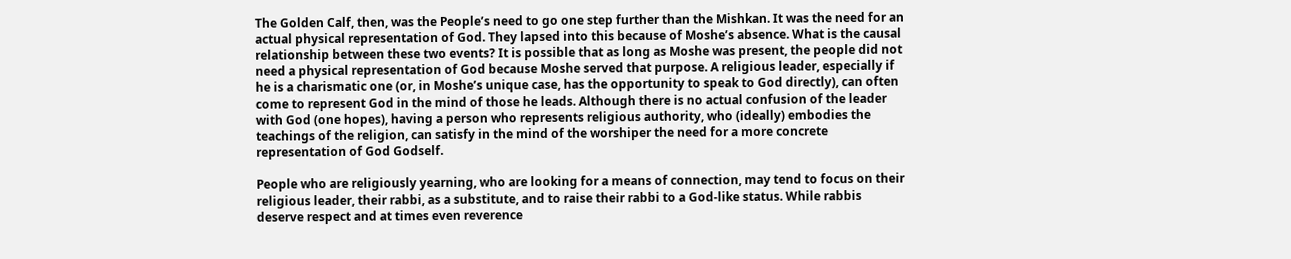The Golden Calf, then, was the People’s need to go one step further than the Mishkan. It was the need for an actual physical representation of God. They lapsed into this because of Moshe’s absence. What is the causal relationship between these two events? It is possible that as long as Moshe was present, the people did not need a physical representation of God because Moshe served that purpose. A religious leader, especially if he is a charismatic one (or, in Moshe’s unique case, has the opportunity to speak to God directly), can often come to represent God in the mind of those he leads. Although there is no actual confusion of the leader with God (one hopes), having a person who represents religious authority, who (ideally) embodies the teachings of the religion, can satisfy in the mind of the worshiper the need for a more concrete representation of God Godself.

People who are religiously yearning, who are looking for a means of connection, may tend to focus on their religious leader, their rabbi, as a substitute, and to raise their rabbi to a God-like status. While rabbis deserve respect and at times even reverence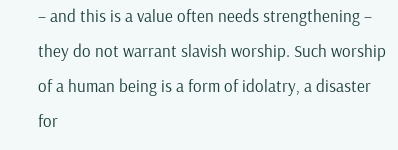– and this is a value often needs strengthening – they do not warrant slavish worship. Such worship of a human being is a form of idolatry, a disaster for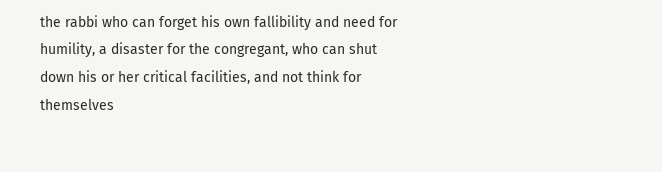the rabbi who can forget his own fallibility and need for humility, a disaster for the congregant, who can shut down his or her critical facilities, and not think for themselves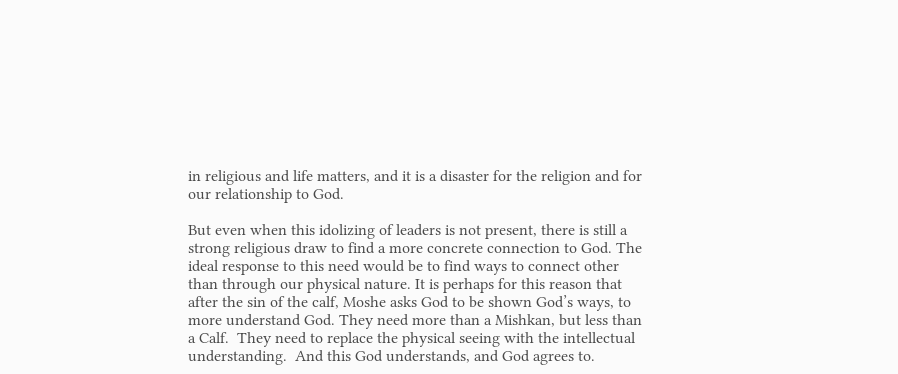in religious and life matters, and it is a disaster for the religion and for our relationship to God.

But even when this idolizing of leaders is not present, there is still a strong religious draw to find a more concrete connection to God. The ideal response to this need would be to find ways to connect other than through our physical nature. It is perhaps for this reason that after the sin of the calf, Moshe asks God to be shown God’s ways, to more understand God. They need more than a Mishkan, but less than a Calf.  They need to replace the physical seeing with the intellectual understanding.  And this God understands, and God agrees to.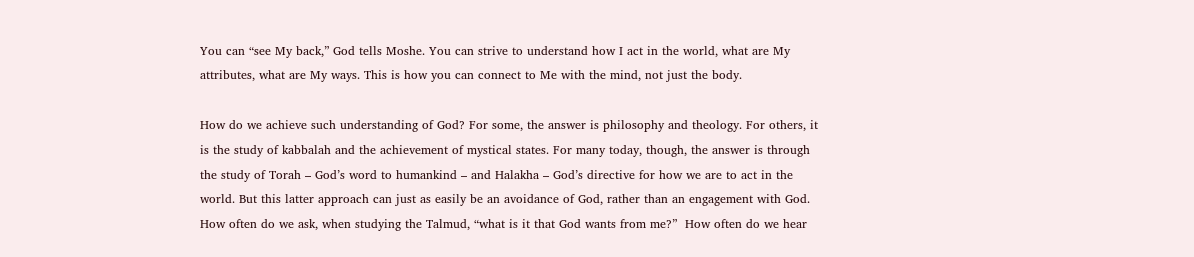You can “see My back,” God tells Moshe. You can strive to understand how I act in the world, what are My attributes, what are My ways. This is how you can connect to Me with the mind, not just the body.

How do we achieve such understanding of God? For some, the answer is philosophy and theology. For others, it is the study of kabbalah and the achievement of mystical states. For many today, though, the answer is through the study of Torah – God’s word to humankind – and Halakha – God’s directive for how we are to act in the world. But this latter approach can just as easily be an avoidance of God, rather than an engagement with God.  How often do we ask, when studying the Talmud, “what is it that God wants from me?”  How often do we hear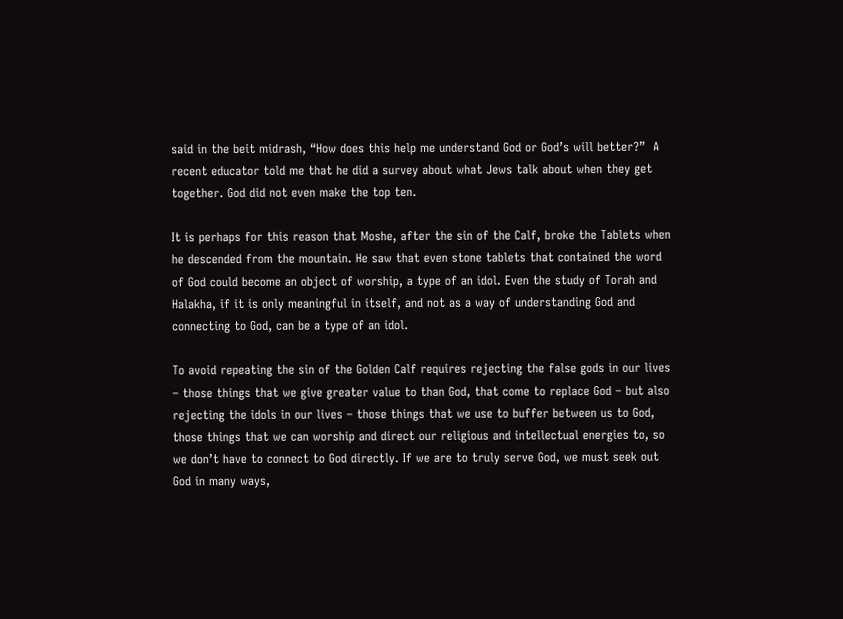said in the beit midrash, “How does this help me understand God or God’s will better?”  A recent educator told me that he did a survey about what Jews talk about when they get together. God did not even make the top ten.

It is perhaps for this reason that Moshe, after the sin of the Calf, broke the Tablets when he descended from the mountain. He saw that even stone tablets that contained the word of God could become an object of worship, a type of an idol. Even the study of Torah and Halakha, if it is only meaningful in itself, and not as a way of understanding God and connecting to God, can be a type of an idol.

To avoid repeating the sin of the Golden Calf requires rejecting the false gods in our lives – those things that we give greater value to than God, that come to replace God – but also rejecting the idols in our lives – those things that we use to buffer between us to God, those things that we can worship and direct our religious and intellectual energies to, so we don’t have to connect to God directly. If we are to truly serve God, we must seek out God in many ways,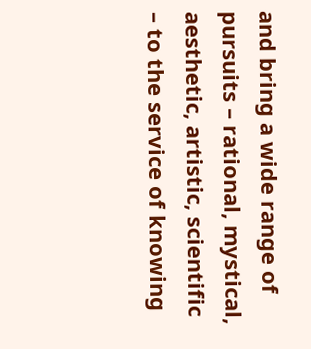and bring a wide range of pursuits – rational, mystical, aesthetic, artistic, scientific – to the service of knowing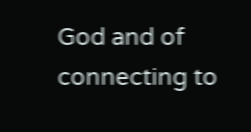God and of connecting to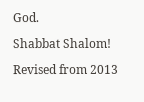God.

Shabbat Shalom!

Revised from 2013